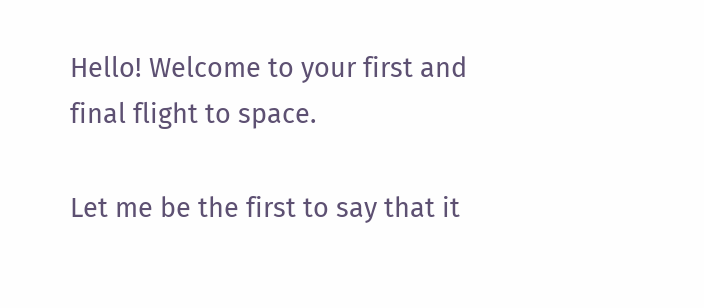Hello! Welcome to your first and final flight to space.

Let me be the first to say that it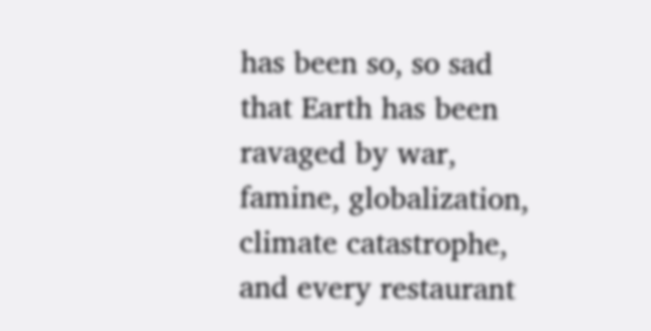has been so, so sad that Earth has been ravaged by war, famine, globalization, climate catastrophe, and every restaurant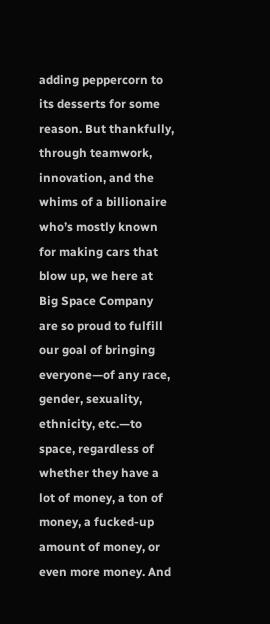adding peppercorn to its desserts for some reason. But thankfully, through teamwork, innovation, and the whims of a billionaire who’s mostly known for making cars that blow up, we here at Big Space Company are so proud to fulfill our goal of bringing everyone—of any race, gender, sexuality, ethnicity, etc.—to space, regardless of whether they have a lot of money, a ton of money, a fucked-up amount of money, or even more money. And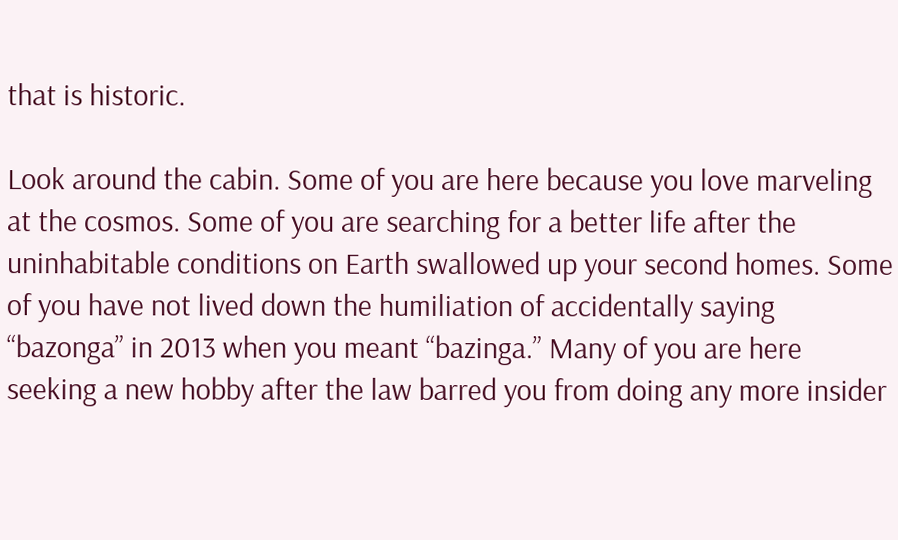that is historic.

Look around the cabin. Some of you are here because you love marveling at the cosmos. Some of you are searching for a better life after the uninhabitable conditions on Earth swallowed up your second homes. Some of you have not lived down the humiliation of accidentally saying “bazonga” in 2013 when you meant “bazinga.” Many of you are here seeking a new hobby after the law barred you from doing any more insider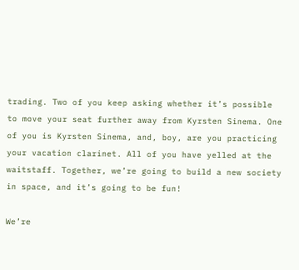trading. Two of you keep asking whether it’s possible to move your seat further away from Kyrsten Sinema. One of you is Kyrsten Sinema, and, boy, are you practicing your vacation clarinet. All of you have yelled at the waitstaff. Together, we’re going to build a new society in space, and it’s going to be fun!

We’re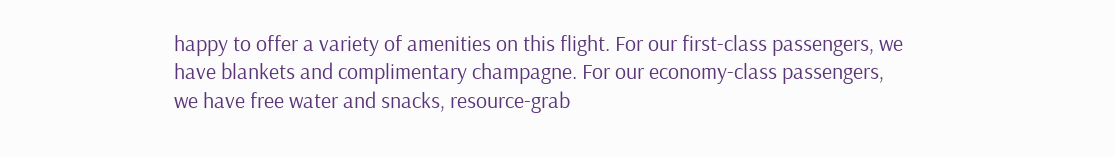happy to offer a variety of amenities on this flight. For our first-class passengers, we have blankets and complimentary champagne. For our economy-class passengers, we have free water and snacks, resource-grab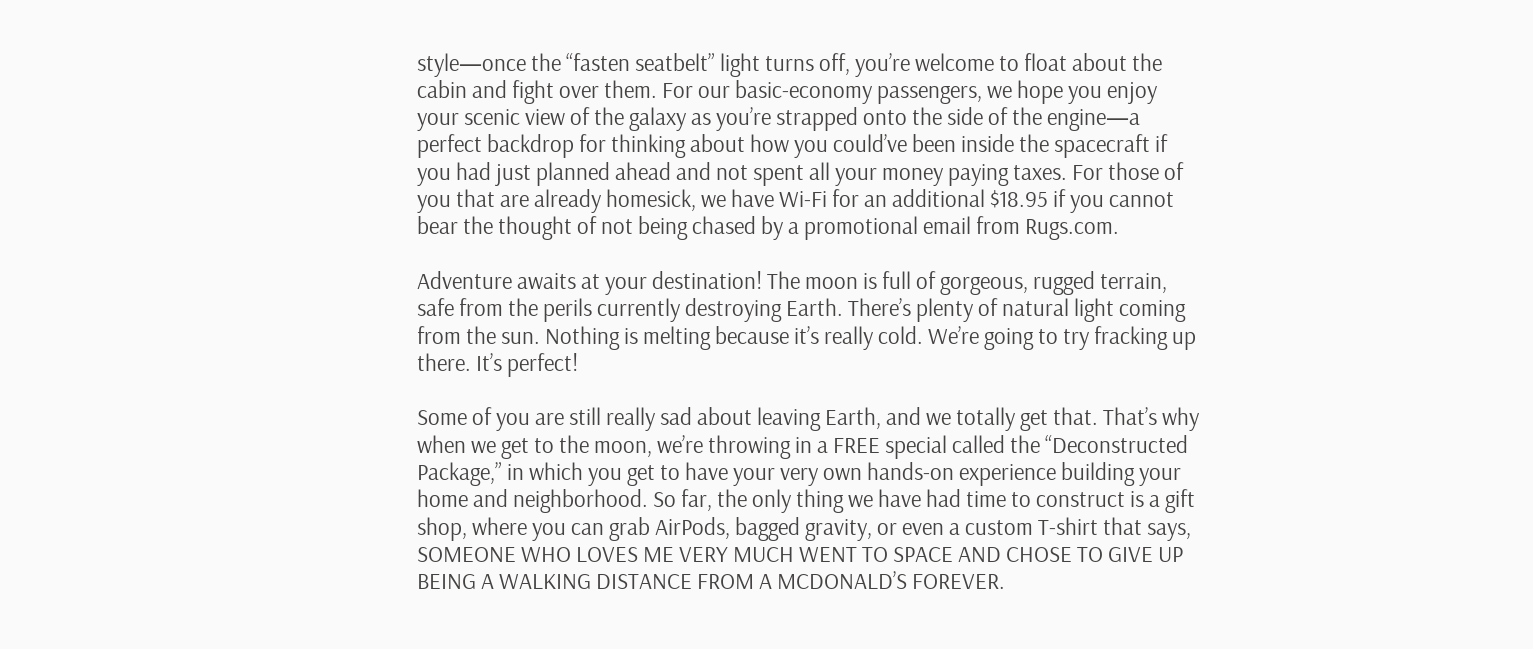style—once the “fasten seatbelt” light turns off, you’re welcome to float about the cabin and fight over them. For our basic-economy passengers, we hope you enjoy your scenic view of the galaxy as you’re strapped onto the side of the engine—a perfect backdrop for thinking about how you could’ve been inside the spacecraft if you had just planned ahead and not spent all your money paying taxes. For those of you that are already homesick, we have Wi-Fi for an additional $18.95 if you cannot bear the thought of not being chased by a promotional email from Rugs.com.

Adventure awaits at your destination! The moon is full of gorgeous, rugged terrain, safe from the perils currently destroying Earth. There’s plenty of natural light coming from the sun. Nothing is melting because it’s really cold. We’re going to try fracking up there. It’s perfect!

Some of you are still really sad about leaving Earth, and we totally get that. That’s why when we get to the moon, we’re throwing in a FREE special called the “Deconstructed Package,” in which you get to have your very own hands-on experience building your home and neighborhood. So far, the only thing we have had time to construct is a gift shop, where you can grab AirPods, bagged gravity, or even a custom T-shirt that says, SOMEONE WHO LOVES ME VERY MUCH WENT TO SPACE AND CHOSE TO GIVE UP BEING A WALKING DISTANCE FROM A MCDONALD’S FOREVER.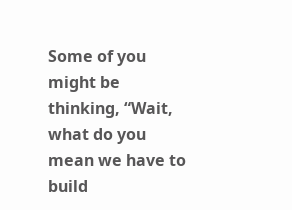Some of you might be thinking, “Wait, what do you mean we have to build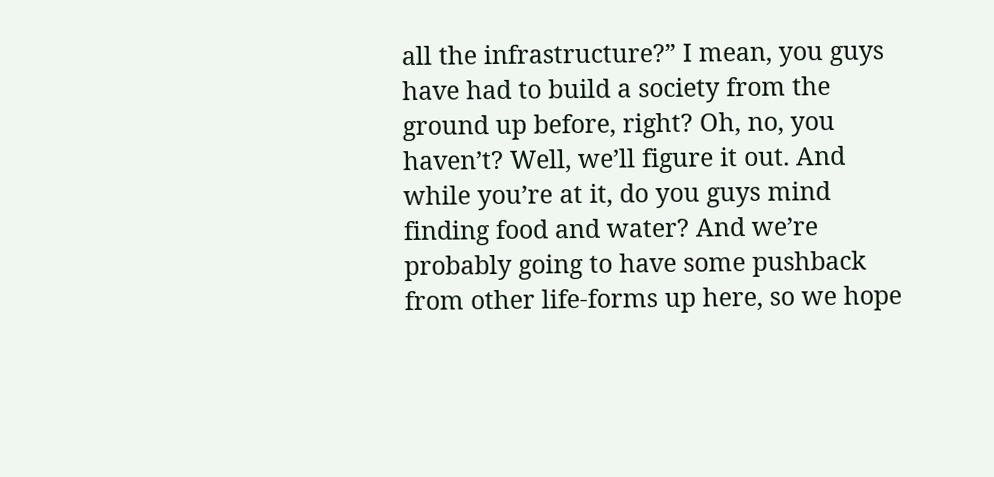all the infrastructure?” I mean, you guys have had to build a society from the ground up before, right? Oh, no, you haven’t? Well, we’ll figure it out. And while you’re at it, do you guys mind finding food and water? And we’re probably going to have some pushback from other life-forms up here, so we hope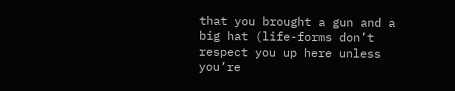that you brought a gun and a big hat (life-forms don’t respect you up here unless you’re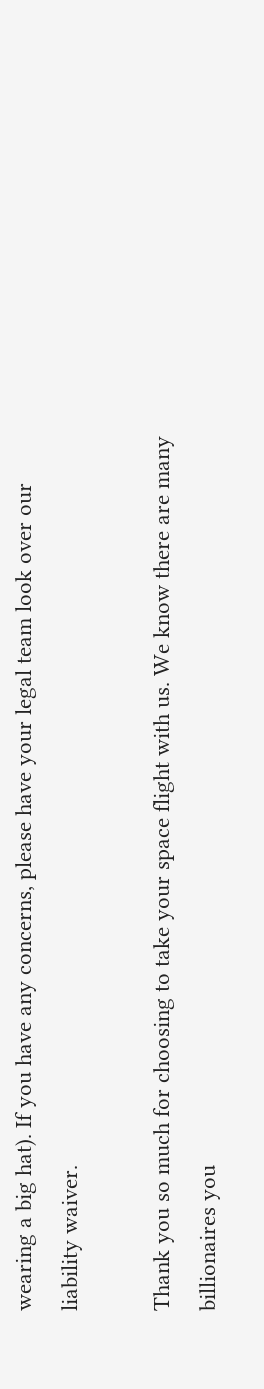wearing a big hat). If you have any concerns, please have your legal team look over our liability waiver.

Thank you so much for choosing to take your space flight with us. We know there are many billionaires you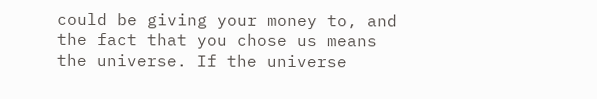could be giving your money to, and the fact that you chose us means the universe. If the universe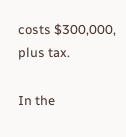costs $300,000, plus tax.

In the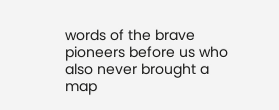words of the brave pioneers before us who also never brought a map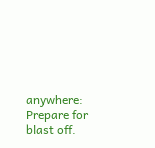anywhere: Prepare for blast off.